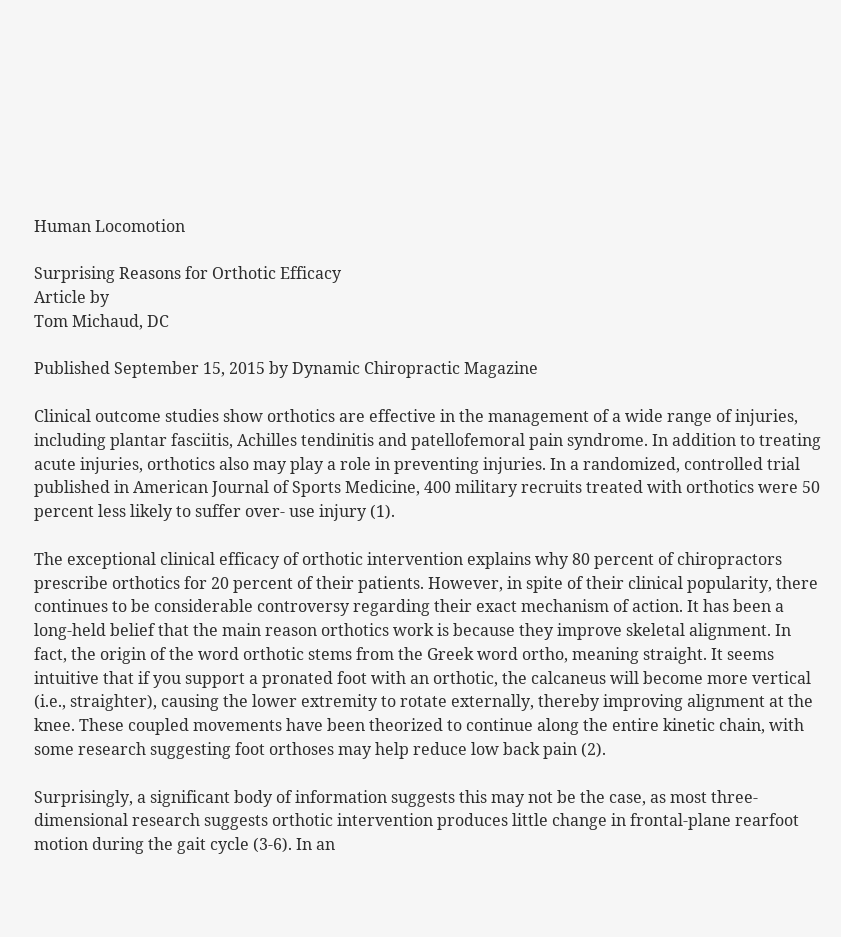Human Locomotion

Surprising Reasons for Orthotic Efficacy
Article by
Tom Michaud, DC

Published September 15, 2015 by Dynamic Chiropractic Magazine

Clinical outcome studies show orthotics are effective in the management of a wide range of injuries, including plantar fasciitis, Achilles tendinitis and patellofemoral pain syndrome. In addition to treating acute injuries, orthotics also may play a role in preventing injuries. In a randomized, controlled trial published in American Journal of Sports Medicine, 400 military recruits treated with orthotics were 50 percent less likely to suffer over- use injury (1).

The exceptional clinical efficacy of orthotic intervention explains why 80 percent of chiropractors prescribe orthotics for 20 percent of their patients. However, in spite of their clinical popularity, there continues to be considerable controversy regarding their exact mechanism of action. It has been a long-held belief that the main reason orthotics work is because they improve skeletal alignment. In fact, the origin of the word orthotic stems from the Greek word ortho, meaning straight. It seems intuitive that if you support a pronated foot with an orthotic, the calcaneus will become more vertical (i.e., straighter), causing the lower extremity to rotate externally, thereby improving alignment at the knee. These coupled movements have been theorized to continue along the entire kinetic chain, with some research suggesting foot orthoses may help reduce low back pain (2).

Surprisingly, a significant body of information suggests this may not be the case, as most three-dimensional research suggests orthotic intervention produces little change in frontal-plane rearfoot motion during the gait cycle (3-6). In an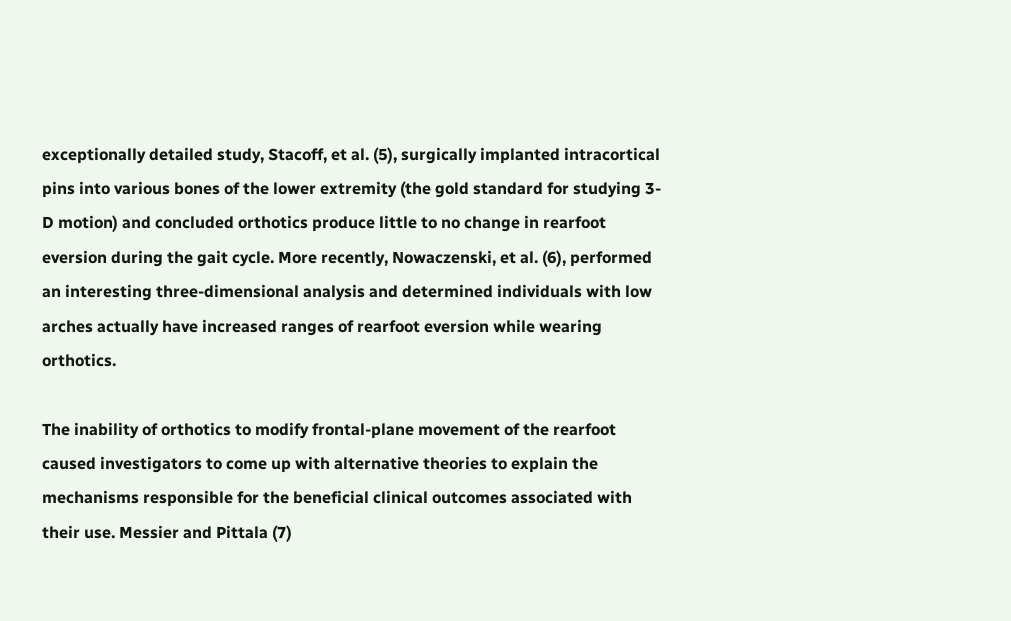exceptionally detailed study, Stacoff, et al. (5), surgically implanted intracortical pins into various bones of the lower extremity (the gold standard for studying 3-D motion) and concluded orthotics produce little to no change in rearfoot eversion during the gait cycle. More recently, Nowaczenski, et al. (6), performed an interesting three-dimensional analysis and determined individuals with low arches actually have increased ranges of rearfoot eversion while wearing orthotics.

The inability of orthotics to modify frontal-plane movement of the rearfoot caused investigators to come up with alternative theories to explain the mechanisms responsible for the beneficial clinical outcomes associated with their use. Messier and Pittala (7)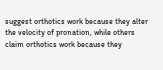suggest orthotics work because they alter the velocity of pronation, while others claim orthotics work because they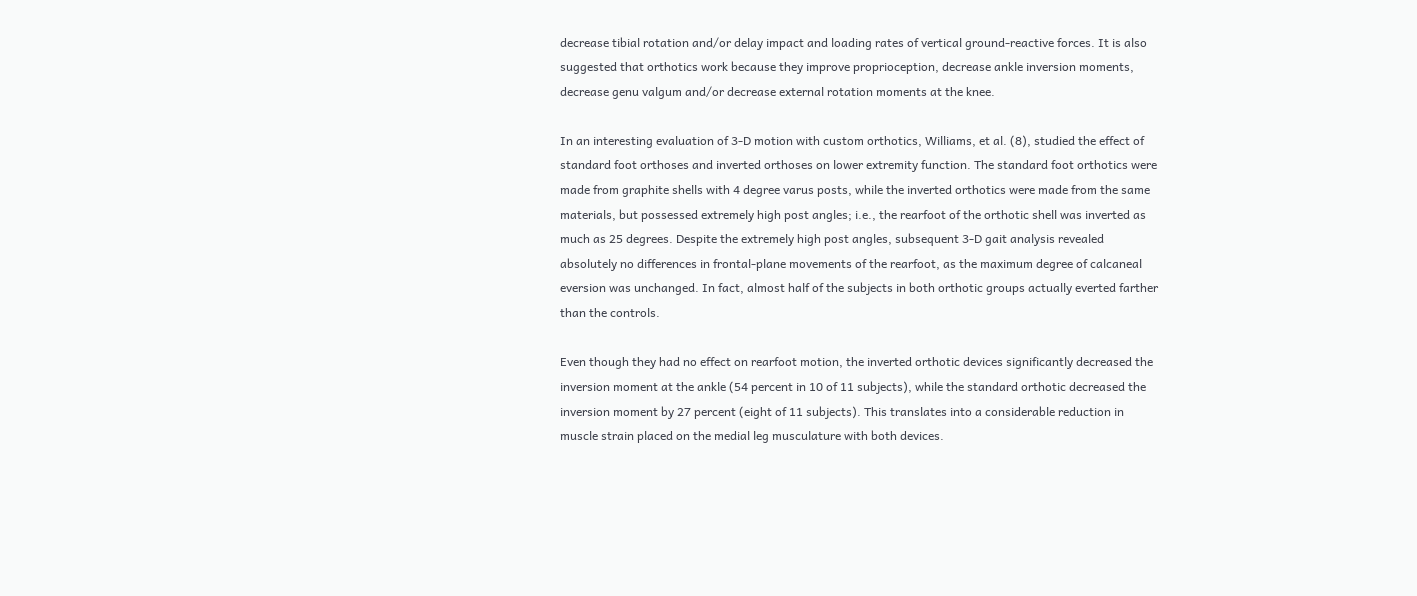decrease tibial rotation and/or delay impact and loading rates of vertical ground-reactive forces. It is also suggested that orthotics work because they improve proprioception, decrease ankle inversion moments, decrease genu valgum and/or decrease external rotation moments at the knee.

In an interesting evaluation of 3-D motion with custom orthotics, Williams, et al. (8), studied the effect of standard foot orthoses and inverted orthoses on lower extremity function. The standard foot orthotics were made from graphite shells with 4 degree varus posts, while the inverted orthotics were made from the same materials, but possessed extremely high post angles; i.e., the rearfoot of the orthotic shell was inverted as much as 25 degrees. Despite the extremely high post angles, subsequent 3-D gait analysis revealed absolutely no differences in frontal-plane movements of the rearfoot, as the maximum degree of calcaneal eversion was unchanged. In fact, almost half of the subjects in both orthotic groups actually everted farther than the controls.

Even though they had no effect on rearfoot motion, the inverted orthotic devices significantly decreased the inversion moment at the ankle (54 percent in 10 of 11 subjects), while the standard orthotic decreased the inversion moment by 27 percent (eight of 11 subjects). This translates into a considerable reduction in muscle strain placed on the medial leg musculature with both devices.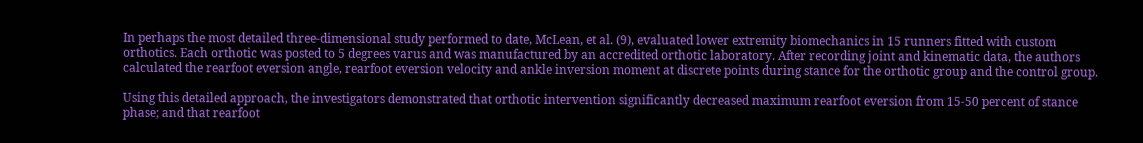In perhaps the most detailed three-dimensional study performed to date, McLean, et al. (9), evaluated lower extremity biomechanics in 15 runners fitted with custom orthotics. Each orthotic was posted to 5 degrees varus and was manufactured by an accredited orthotic laboratory. After recording joint and kinematic data, the authors calculated the rearfoot eversion angle, rearfoot eversion velocity and ankle inversion moment at discrete points during stance for the orthotic group and the control group.

Using this detailed approach, the investigators demonstrated that orthotic intervention significantly decreased maximum rearfoot eversion from 15-50 percent of stance phase; and that rearfoot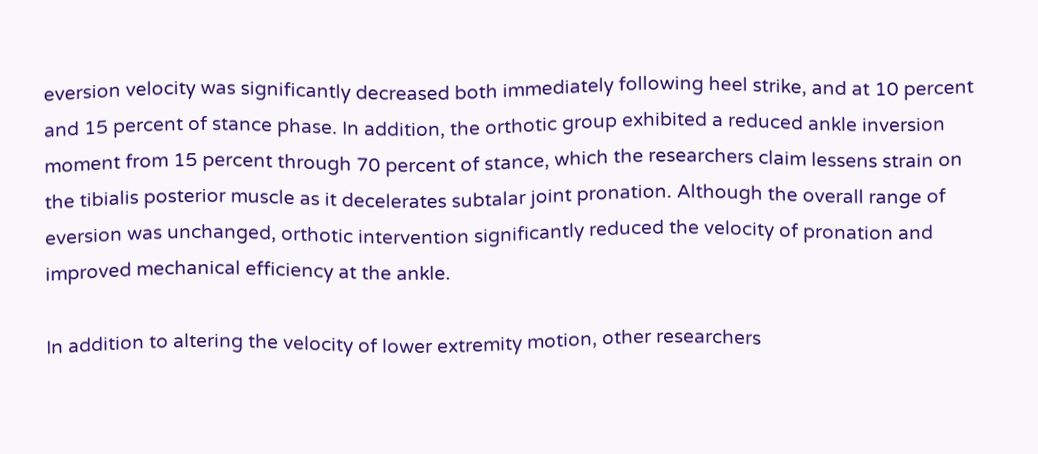eversion velocity was significantly decreased both immediately following heel strike, and at 10 percent and 15 percent of stance phase. In addition, the orthotic group exhibited a reduced ankle inversion moment from 15 percent through 70 percent of stance, which the researchers claim lessens strain on the tibialis posterior muscle as it decelerates subtalar joint pronation. Although the overall range of eversion was unchanged, orthotic intervention significantly reduced the velocity of pronation and improved mechanical efficiency at the ankle.

In addition to altering the velocity of lower extremity motion, other researchers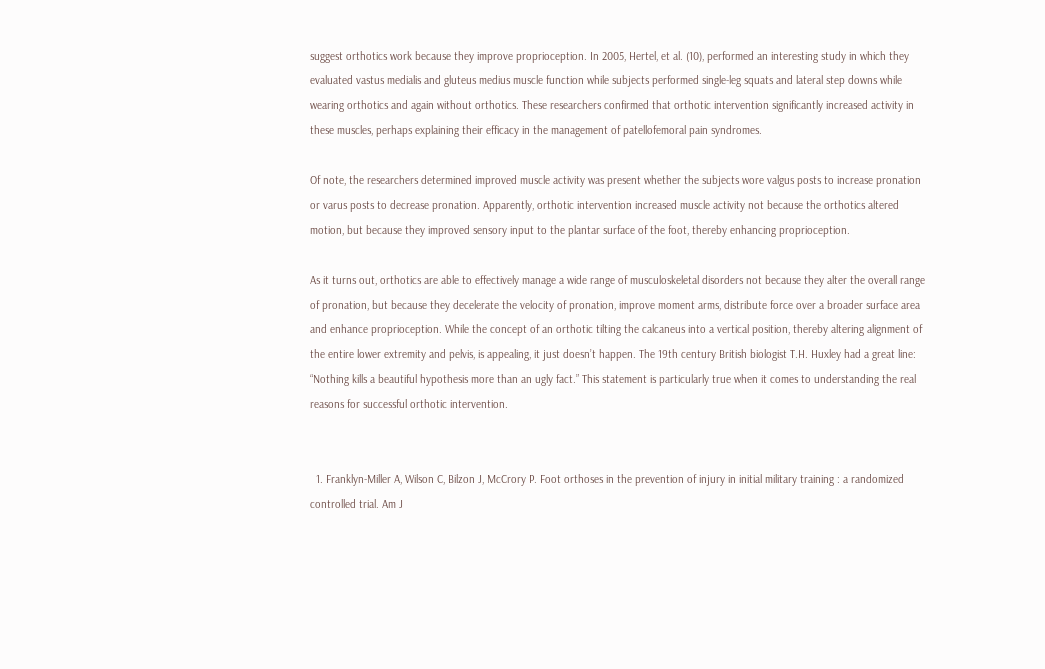suggest orthotics work because they improve proprioception. In 2005, Hertel, et al. (10), performed an interesting study in which they evaluated vastus medialis and gluteus medius muscle function while subjects performed single-leg squats and lateral step downs while wearing orthotics and again without orthotics. These researchers confirmed that orthotic intervention significantly increased activity in these muscles, perhaps explaining their efficacy in the management of patellofemoral pain syndromes.

Of note, the researchers determined improved muscle activity was present whether the subjects wore valgus posts to increase pronation or varus posts to decrease pronation. Apparently, orthotic intervention increased muscle activity not because the orthotics altered motion, but because they improved sensory input to the plantar surface of the foot, thereby enhancing proprioception.

As it turns out, orthotics are able to effectively manage a wide range of musculoskeletal disorders not because they alter the overall range of pronation, but because they decelerate the velocity of pronation, improve moment arms, distribute force over a broader surface area and enhance proprioception. While the concept of an orthotic tilting the calcaneus into a vertical position, thereby altering alignment of the entire lower extremity and pelvis, is appealing, it just doesn’t happen. The 19th century British biologist T.H. Huxley had a great line: “Nothing kills a beautiful hypothesis more than an ugly fact.” This statement is particularly true when it comes to understanding the real reasons for successful orthotic intervention.


  1. Franklyn-Miller A, Wilson C, Bilzon J, McCrory P. Foot orthoses in the prevention of injury in initial military training : a randomized controlled trial. Am J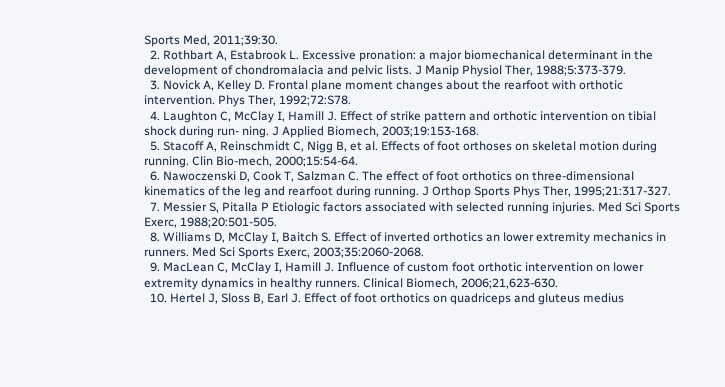Sports Med, 2011;39:30.
  2. Rothbart A, Estabrook L. Excessive pronation: a major biomechanical determinant in the development of chondromalacia and pelvic lists. J Manip Physiol Ther, 1988;5:373-379.
  3. Novick A, Kelley D. Frontal plane moment changes about the rearfoot with orthotic intervention. Phys Ther, 1992;72:S78.
  4. Laughton C, McClay I, Hamill J. Effect of strike pattern and orthotic intervention on tibial shock during run- ning. J Applied Biomech, 2003;19:153-168.
  5. Stacoff A, Reinschmidt C, Nigg B, et al. Effects of foot orthoses on skeletal motion during running. Clin Bio-mech, 2000;15:54-64.
  6. Nawoczenski D, Cook T, Salzman C. The effect of foot orthotics on three-dimensional kinematics of the leg and rearfoot during running. J Orthop Sports Phys Ther, 1995;21:317-327.
  7. Messier S, Pitalla P Etiologic factors associated with selected running injuries. Med Sci Sports Exerc, 1988;20:501-505.
  8. Williams D, McClay I, Baitch S. Effect of inverted orthotics an lower extremity mechanics in runners. Med Sci Sports Exerc, 2003;35:2060-2068.
  9. MacLean C, McClay I, Hamill J. Influence of custom foot orthotic intervention on lower extremity dynamics in healthy runners. Clinical Biomech, 2006;21,623-630.
  10. Hertel J, Sloss B, Earl J. Effect of foot orthotics on quadriceps and gluteus medius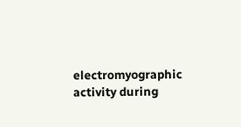electromyographic activity during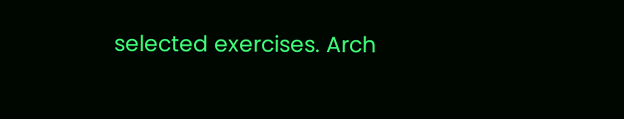selected exercises. Arch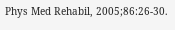Phys Med Rehabil, 2005;86:26-30.